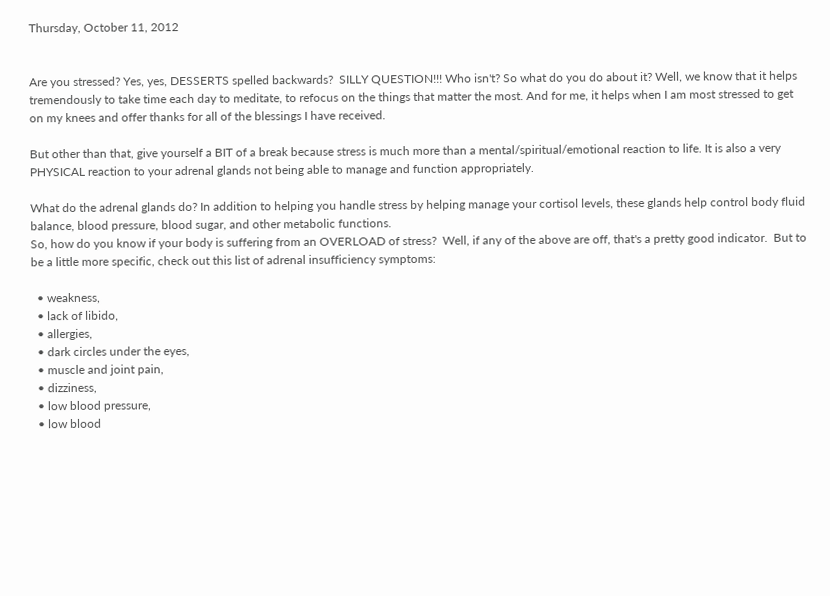Thursday, October 11, 2012


Are you stressed? Yes, yes, DESSERTS spelled backwards?  SILLY QUESTION!!! Who isn't? So what do you do about it? Well, we know that it helps tremendously to take time each day to meditate, to refocus on the things that matter the most. And for me, it helps when I am most stressed to get on my knees and offer thanks for all of the blessings I have received.

But other than that, give yourself a BIT of a break because stress is much more than a mental/spiritual/emotional reaction to life. It is also a very PHYSICAL reaction to your adrenal glands not being able to manage and function appropriately.

What do the adrenal glands do? In addition to helping you handle stress by helping manage your cortisol levels, these glands help control body fluid balance, blood pressure, blood sugar, and other metabolic functions.
So, how do you know if your body is suffering from an OVERLOAD of stress?  Well, if any of the above are off, that's a pretty good indicator.  But to be a little more specific, check out this list of adrenal insufficiency symptoms:

  • weakness,
  • lack of libido,
  • allergies,
  • dark circles under the eyes,
  • muscle and joint pain,
  • dizziness,
  • low blood pressure,
  • low blood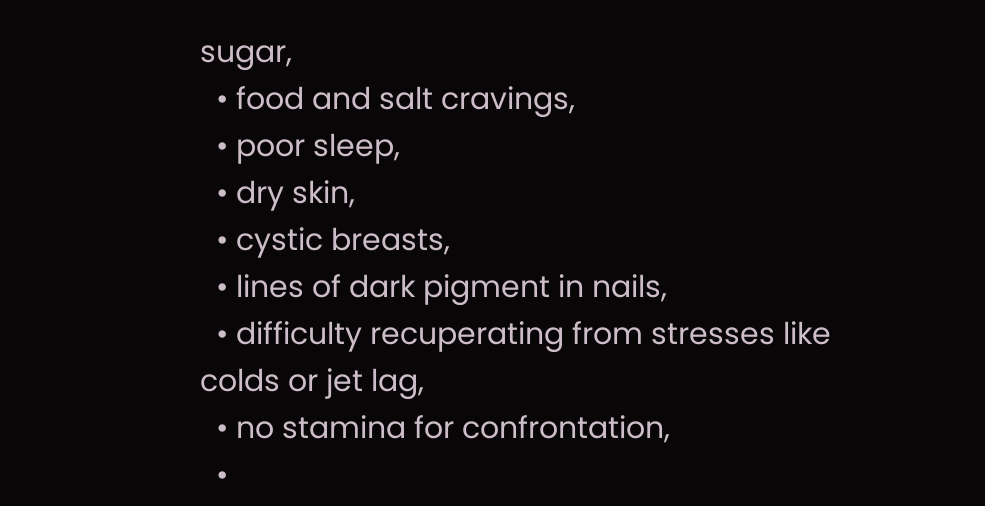sugar,
  • food and salt cravings,
  • poor sleep,
  • dry skin,
  • cystic breasts,
  • lines of dark pigment in nails,
  • difficulty recuperating from stresses like colds or jet lag,
  • no stamina for confrontation,
  •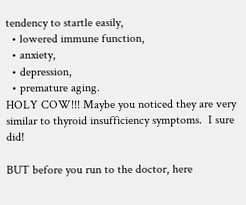tendency to startle easily,
  • lowered immune function,
  • anxiety,
  • depression,
  • premature aging.
HOLY COW!!! Maybe you noticed they are very similar to thyroid insufficiency symptoms.  I sure did!

BUT before you run to the doctor, here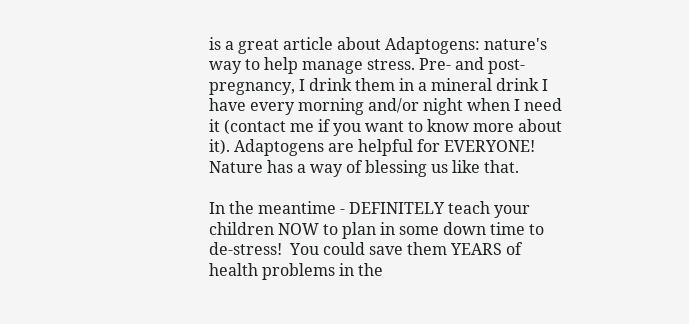is a great article about Adaptogens: nature's way to help manage stress. Pre- and post-pregnancy, I drink them in a mineral drink I have every morning and/or night when I need it (contact me if you want to know more about it). Adaptogens are helpful for EVERYONE!  Nature has a way of blessing us like that.

In the meantime - DEFINITELY teach your children NOW to plan in some down time to de-stress!  You could save them YEARS of health problems in the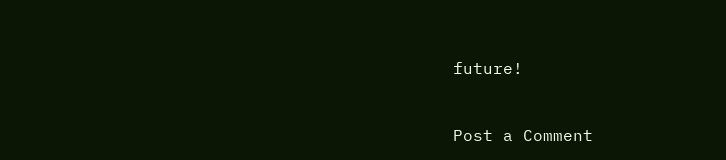future!


Post a Comment